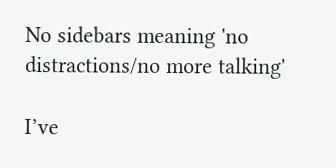No sidebars meaning 'no distractions/no more talking'

I’ve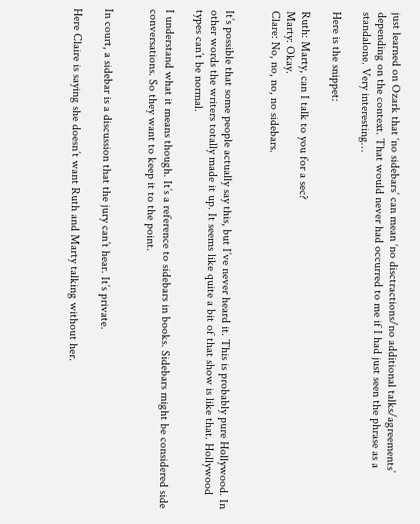just learned on Ozark that ‘no sidebars’ can mean ‘no disctractions/no additional talks/agreements’ depending on the context. That would never had occurred to me if I had just seen the phrase as a standalone. Very interesting…

Here is the snippet:

Ruth: Marty, can I talk to you for a sec?
Marty: Okay.
Clare: No, no, no, no sidebars.


It’s possible that some people actually say this, but I’ve never heard it. This is probably pure Hollywood. In other words the writers totally made it up. It seems like quite a bit of that show is like that. Hollywood types can’t be normal.

I understand what it means though. It’s a reference to sidebars in books. Sidebars might be considered side conversations. So they want to keep it to the point.


In court, a sidebar is a discussion that the jury can’t hear. It’s private.

Here Claire is saying she doesn’t want Ruth and Marty talking without her.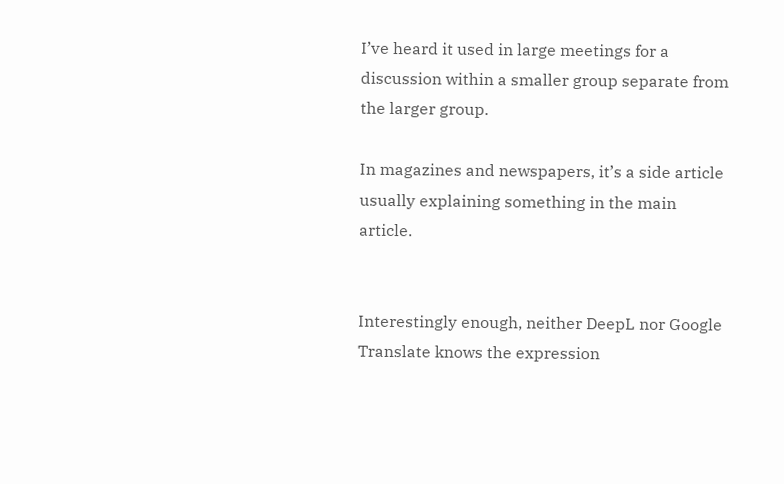I’ve heard it used in large meetings for a discussion within a smaller group separate from the larger group.

In magazines and newspapers, it’s a side article usually explaining something in the main article.


Interestingly enough, neither DeepL nor Google Translate knows the expression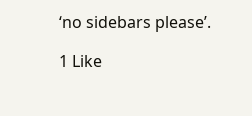‘no sidebars please’.

1 Like